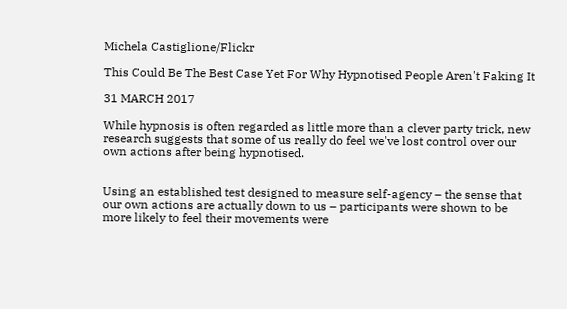Michela Castiglione/Flickr

This Could Be The Best Case Yet For Why Hypnotised People Aren't Faking It

31 MARCH 2017

While hypnosis is often regarded as little more than a clever party trick, new research suggests that some of us really do feel we've lost control over our own actions after being hypnotised.


Using an established test designed to measure self-agency – the sense that our own actions are actually down to us – participants were shown to be more likely to feel their movements were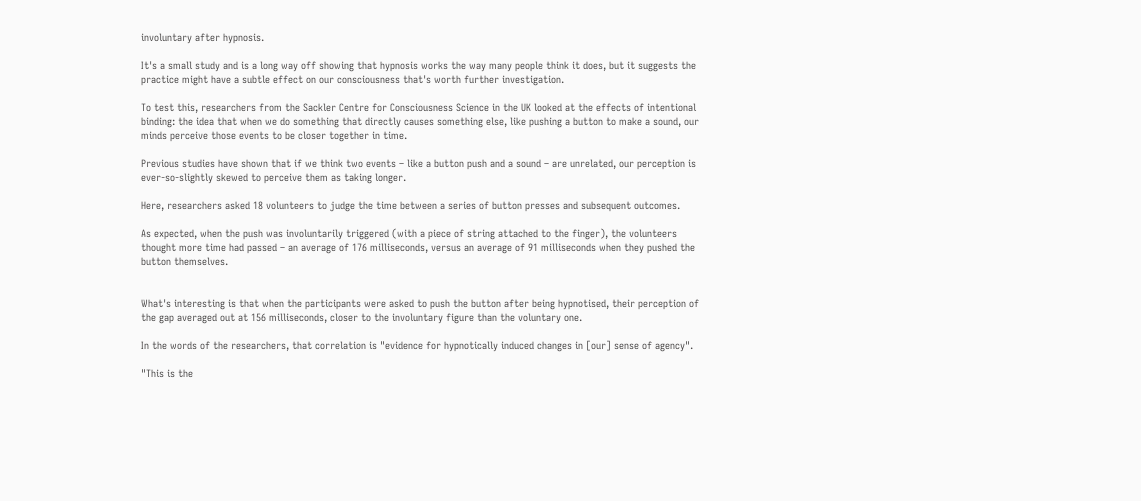involuntary after hypnosis.

It's a small study and is a long way off showing that hypnosis works the way many people think it does, but it suggests the practice might have a subtle effect on our consciousness that's worth further investigation.

To test this, researchers from the Sackler Centre for Consciousness Science in the UK looked at the effects of intentional binding: the idea that when we do something that directly causes something else, like pushing a button to make a sound, our minds perceive those events to be closer together in time.

Previous studies have shown that if we think two events – like a button push and a sound – are unrelated, our perception is ever-so-slightly skewed to perceive them as taking longer.

Here, researchers asked 18 volunteers to judge the time between a series of button presses and subsequent outcomes.

As expected, when the push was involuntarily triggered (with a piece of string attached to the finger), the volunteers thought more time had passed – an average of 176 milliseconds, versus an average of 91 milliseconds when they pushed the button themselves.


What's interesting is that when the participants were asked to push the button after being hypnotised, their perception of the gap averaged out at 156 milliseconds, closer to the involuntary figure than the voluntary one.

In the words of the researchers, that correlation is "evidence for hypnotically induced changes in [our] sense of agency".

"This is the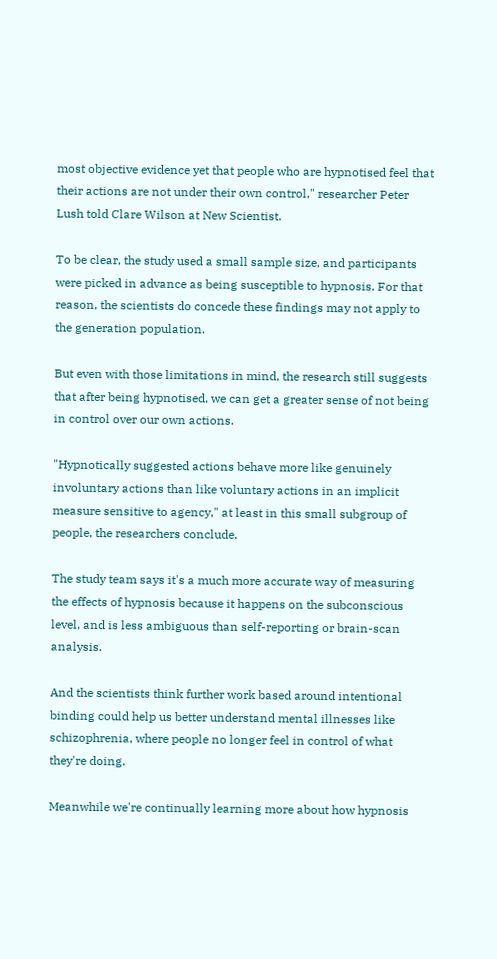most objective evidence yet that people who are hypnotised feel that their actions are not under their own control," researcher Peter Lush told Clare Wilson at New Scientist.

To be clear, the study used a small sample size, and participants were picked in advance as being susceptible to hypnosis. For that reason, the scientists do concede these findings may not apply to the generation population.

But even with those limitations in mind, the research still suggests that after being hypnotised, we can get a greater sense of not being in control over our own actions.

"Hypnotically suggested actions behave more like genuinely involuntary actions than like voluntary actions in an implicit measure sensitive to agency," at least in this small subgroup of people, the researchers conclude.

The study team says it's a much more accurate way of measuring the effects of hypnosis because it happens on the subconscious level, and is less ambiguous than self-reporting or brain-scan analysis.

And the scientists think further work based around intentional binding could help us better understand mental illnesses like schizophrenia, where people no longer feel in control of what they're doing.

Meanwhile we're continually learning more about how hypnosis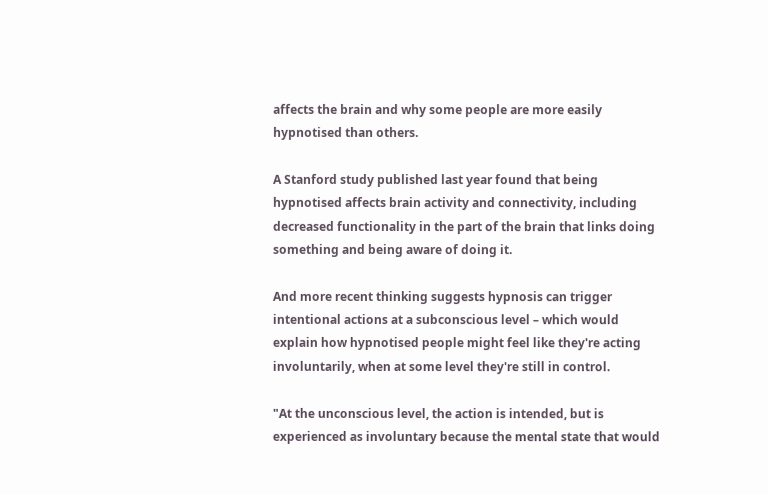affects the brain and why some people are more easily hypnotised than others.

A Stanford study published last year found that being hypnotised affects brain activity and connectivity, including decreased functionality in the part of the brain that links doing something and being aware of doing it.

And more recent thinking suggests hypnosis can trigger intentional actions at a subconscious level – which would explain how hypnotised people might feel like they're acting involuntarily, when at some level they're still in control.

"At the unconscious level, the action is intended, but is experienced as involuntary because the mental state that would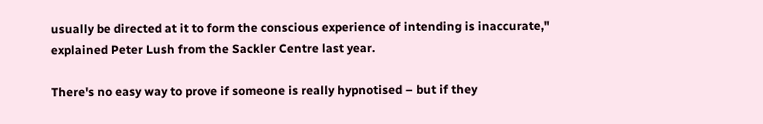usually be directed at it to form the conscious experience of intending is inaccurate," explained Peter Lush from the Sackler Centre last year.

There's no easy way to prove if someone is really hypnotised – but if they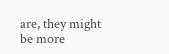are, they might be more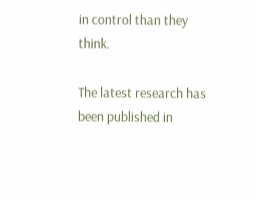in control than they think.

The latest research has been published in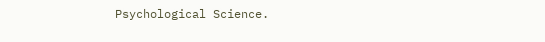Psychological Science.